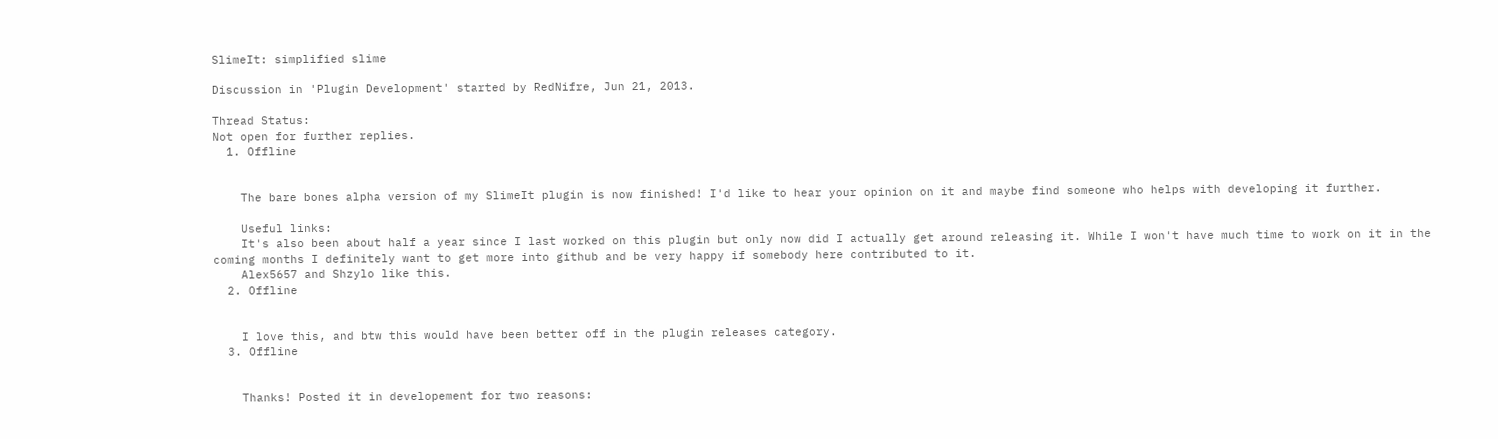SlimeIt: simplified slime

Discussion in 'Plugin Development' started by RedNifre, Jun 21, 2013.

Thread Status:
Not open for further replies.
  1. Offline


    The bare bones alpha version of my SlimeIt plugin is now finished! I'd like to hear your opinion on it and maybe find someone who helps with developing it further.

    Useful links:
    It's also been about half a year since I last worked on this plugin but only now did I actually get around releasing it. While I won't have much time to work on it in the coming months I definitely want to get more into github and be very happy if somebody here contributed to it.
    Alex5657 and Shzylo like this.
  2. Offline


    I love this, and btw this would have been better off in the plugin releases category.
  3. Offline


    Thanks! Posted it in developement for two reasons: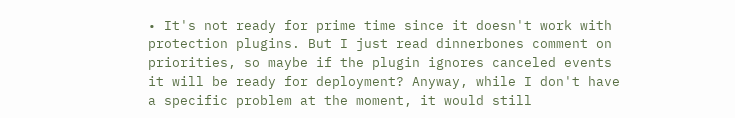• It's not ready for prime time since it doesn't work with protection plugins. But I just read dinnerbones comment on priorities, so maybe if the plugin ignores canceled events it will be ready for deployment? Anyway, while I don't have a specific problem at the moment, it would still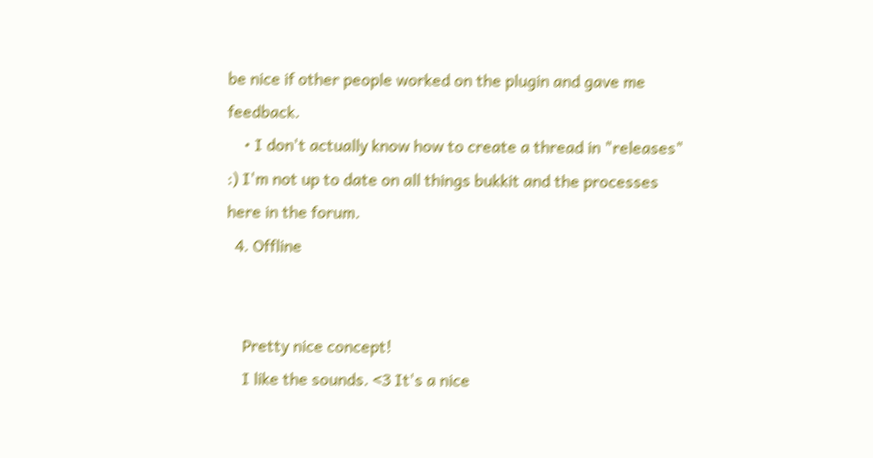be nice if other people worked on the plugin and gave me feedback.
    • I don't actually know how to create a thread in "releases" :) I'm not up to date on all things bukkit and the processes here in the forum.
  4. Offline


    Pretty nice concept!
    I like the sounds. <3 It's a nice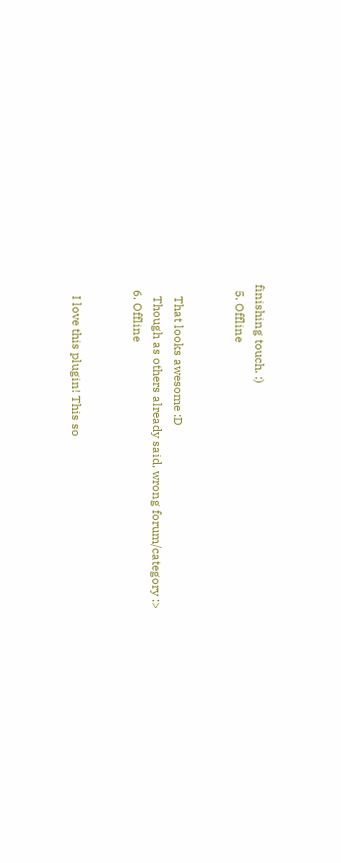finishing touch. :)
  5. Offline


    That looks awesome :D
    Though as others already said, wrong forum/category :>
  6. Offline


    I love this plugin! This so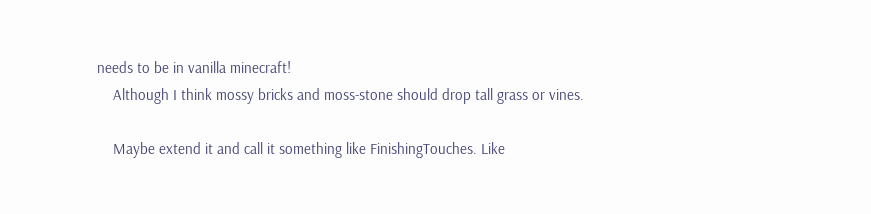needs to be in vanilla minecraft!
    Although I think mossy bricks and moss-stone should drop tall grass or vines.

    Maybe extend it and call it something like FinishingTouches. Like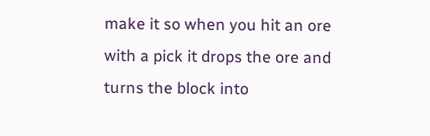make it so when you hit an ore with a pick it drops the ore and turns the block into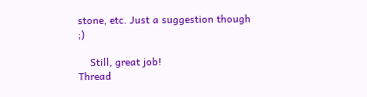stone, etc. Just a suggestion though ;)

    Still, great job!
Thread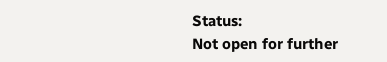Status:
Not open for further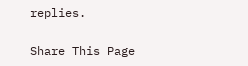replies.

Share This Page